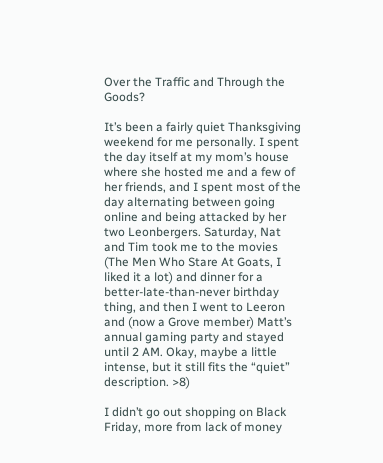Over the Traffic and Through the Goods?

It’s been a fairly quiet Thanksgiving weekend for me personally. I spent the day itself at my mom’s house where she hosted me and a few of her friends, and I spent most of the day alternating between going online and being attacked by her two Leonbergers. Saturday, Nat and Tim took me to the movies (The Men Who Stare At Goats, I liked it a lot) and dinner for a better-late-than-never birthday thing, and then I went to Leeron and (now a Grove member) Matt’s annual gaming party and stayed until 2 AM. Okay, maybe a little intense, but it still fits the “quiet” description. >8)

I didn’t go out shopping on Black Friday, more from lack of money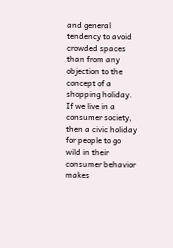and general tendency to avoid crowded spaces than from any objection to the concept of a shopping holiday. If we live in a consumer society, then a civic holiday for people to go wild in their consumer behavior makes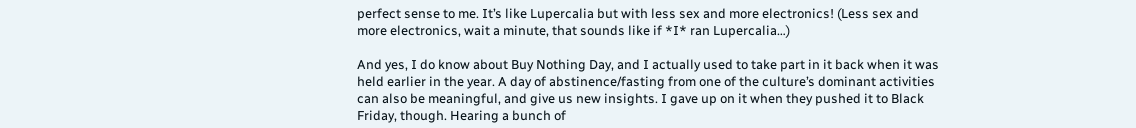perfect sense to me. It’s like Lupercalia but with less sex and more electronics! (Less sex and more electronics, wait a minute, that sounds like if *I* ran Lupercalia…)

And yes, I do know about Buy Nothing Day, and I actually used to take part in it back when it was held earlier in the year. A day of abstinence/fasting from one of the culture’s dominant activities can also be meaningful, and give us new insights. I gave up on it when they pushed it to Black Friday, though. Hearing a bunch of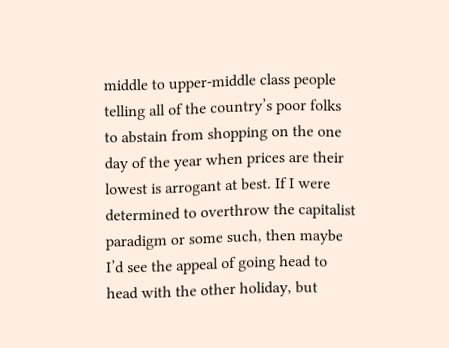middle to upper-middle class people telling all of the country’s poor folks to abstain from shopping on the one day of the year when prices are their lowest is arrogant at best. If I were determined to overthrow the capitalist paradigm or some such, then maybe I’d see the appeal of going head to head with the other holiday, but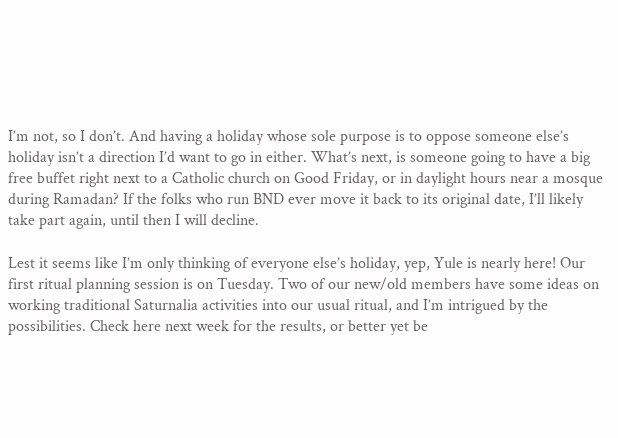I’m not, so I don’t. And having a holiday whose sole purpose is to oppose someone else’s holiday isn’t a direction I’d want to go in either. What’s next, is someone going to have a big free buffet right next to a Catholic church on Good Friday, or in daylight hours near a mosque during Ramadan? If the folks who run BND ever move it back to its original date, I’ll likely take part again, until then I will decline.

Lest it seems like I’m only thinking of everyone else’s holiday, yep, Yule is nearly here! Our first ritual planning session is on Tuesday. Two of our new/old members have some ideas on working traditional Saturnalia activities into our usual ritual, and I’m intrigued by the possibilities. Check here next week for the results, or better yet be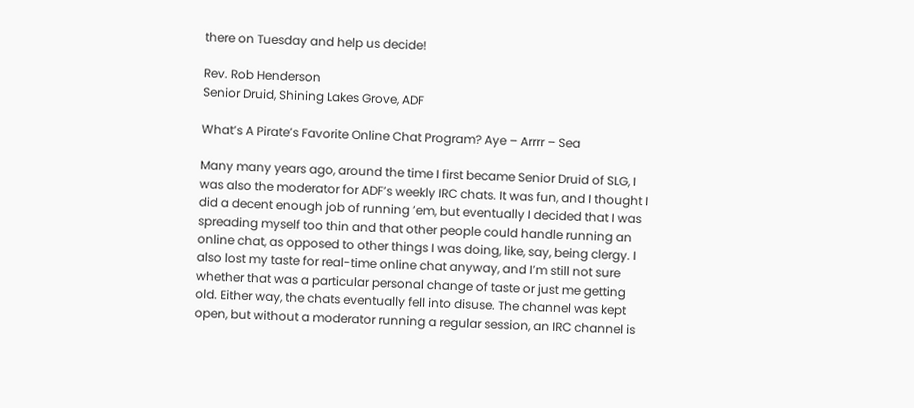there on Tuesday and help us decide!

Rev. Rob Henderson
Senior Druid, Shining Lakes Grove, ADF

What’s A Pirate’s Favorite Online Chat Program? Aye – Arrrr – Sea

Many many years ago, around the time I first became Senior Druid of SLG, I was also the moderator for ADF’s weekly IRC chats. It was fun, and I thought I did a decent enough job of running ’em, but eventually I decided that I was spreading myself too thin and that other people could handle running an online chat, as opposed to other things I was doing, like, say, being clergy. I also lost my taste for real-time online chat anyway, and I’m still not sure whether that was a particular personal change of taste or just me getting old. Either way, the chats eventually fell into disuse. The channel was kept open, but without a moderator running a regular session, an IRC channel is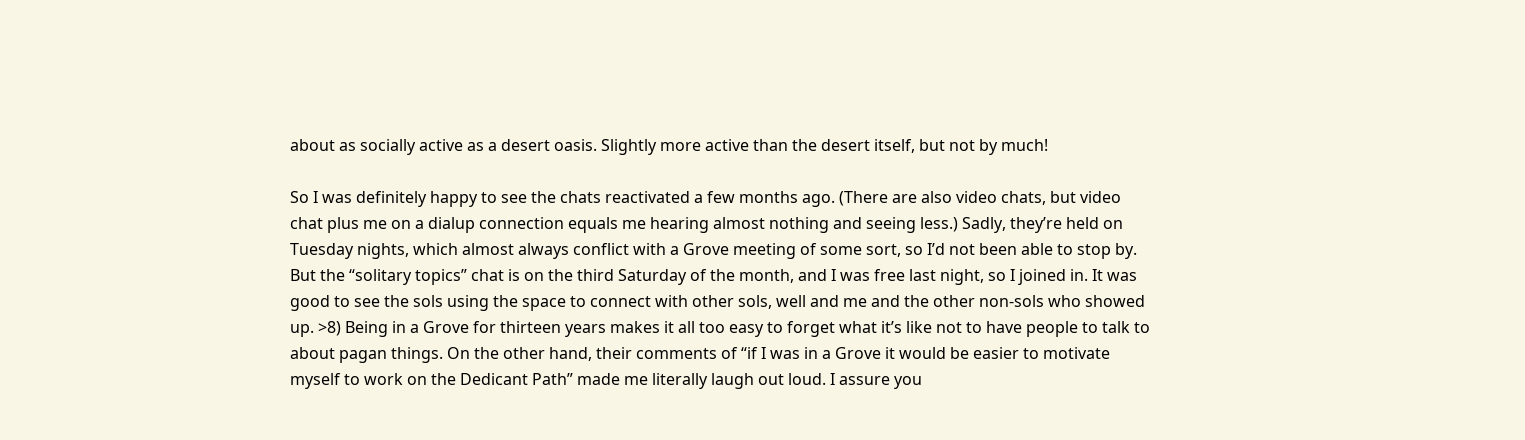about as socially active as a desert oasis. Slightly more active than the desert itself, but not by much!

So I was definitely happy to see the chats reactivated a few months ago. (There are also video chats, but video chat plus me on a dialup connection equals me hearing almost nothing and seeing less.) Sadly, they’re held on Tuesday nights, which almost always conflict with a Grove meeting of some sort, so I’d not been able to stop by. But the “solitary topics” chat is on the third Saturday of the month, and I was free last night, so I joined in. It was good to see the sols using the space to connect with other sols, well and me and the other non-sols who showed up. >8) Being in a Grove for thirteen years makes it all too easy to forget what it’s like not to have people to talk to about pagan things. On the other hand, their comments of “if I was in a Grove it would be easier to motivate myself to work on the Dedicant Path” made me literally laugh out loud. I assure you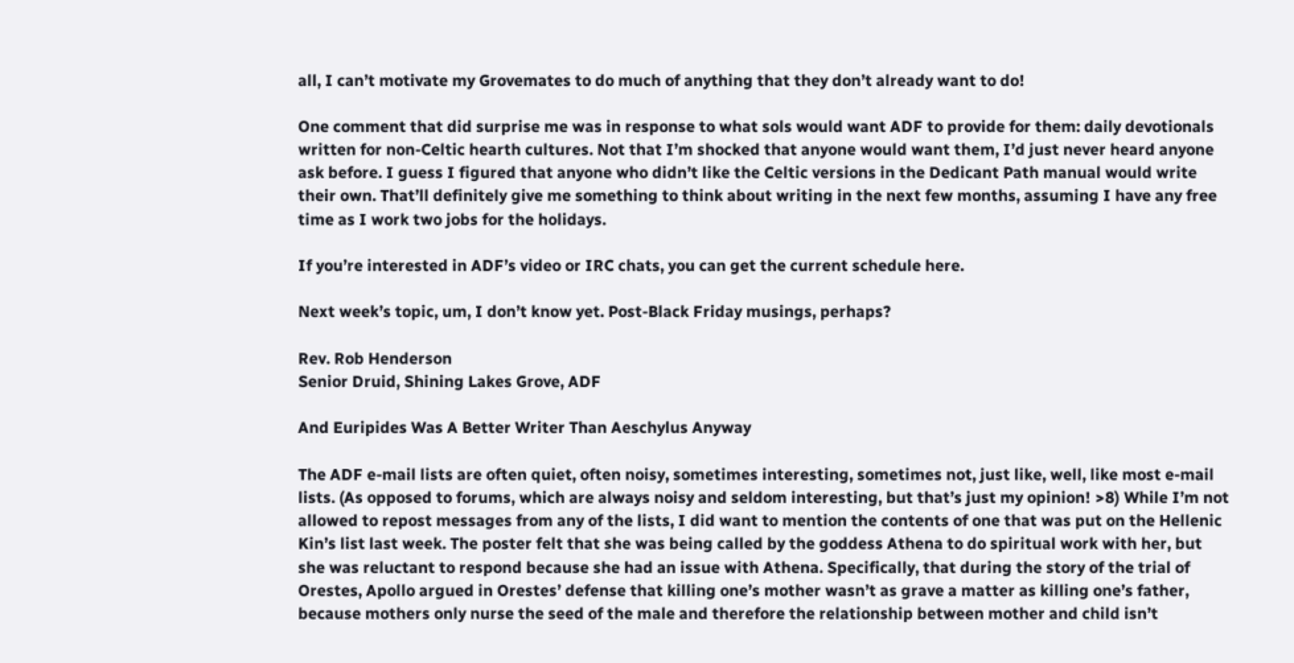all, I can’t motivate my Grovemates to do much of anything that they don’t already want to do!

One comment that did surprise me was in response to what sols would want ADF to provide for them: daily devotionals written for non-Celtic hearth cultures. Not that I’m shocked that anyone would want them, I’d just never heard anyone ask before. I guess I figured that anyone who didn’t like the Celtic versions in the Dedicant Path manual would write their own. That’ll definitely give me something to think about writing in the next few months, assuming I have any free time as I work two jobs for the holidays.

If you’re interested in ADF’s video or IRC chats, you can get the current schedule here.

Next week’s topic, um, I don’t know yet. Post-Black Friday musings, perhaps?

Rev. Rob Henderson
Senior Druid, Shining Lakes Grove, ADF

And Euripides Was A Better Writer Than Aeschylus Anyway

The ADF e-mail lists are often quiet, often noisy, sometimes interesting, sometimes not, just like, well, like most e-mail lists. (As opposed to forums, which are always noisy and seldom interesting, but that’s just my opinion! >8) While I’m not allowed to repost messages from any of the lists, I did want to mention the contents of one that was put on the Hellenic Kin’s list last week. The poster felt that she was being called by the goddess Athena to do spiritual work with her, but she was reluctant to respond because she had an issue with Athena. Specifically, that during the story of the trial of Orestes, Apollo argued in Orestes’ defense that killing one’s mother wasn’t as grave a matter as killing one’s father, because mothers only nurse the seed of the male and therefore the relationship between mother and child isn’t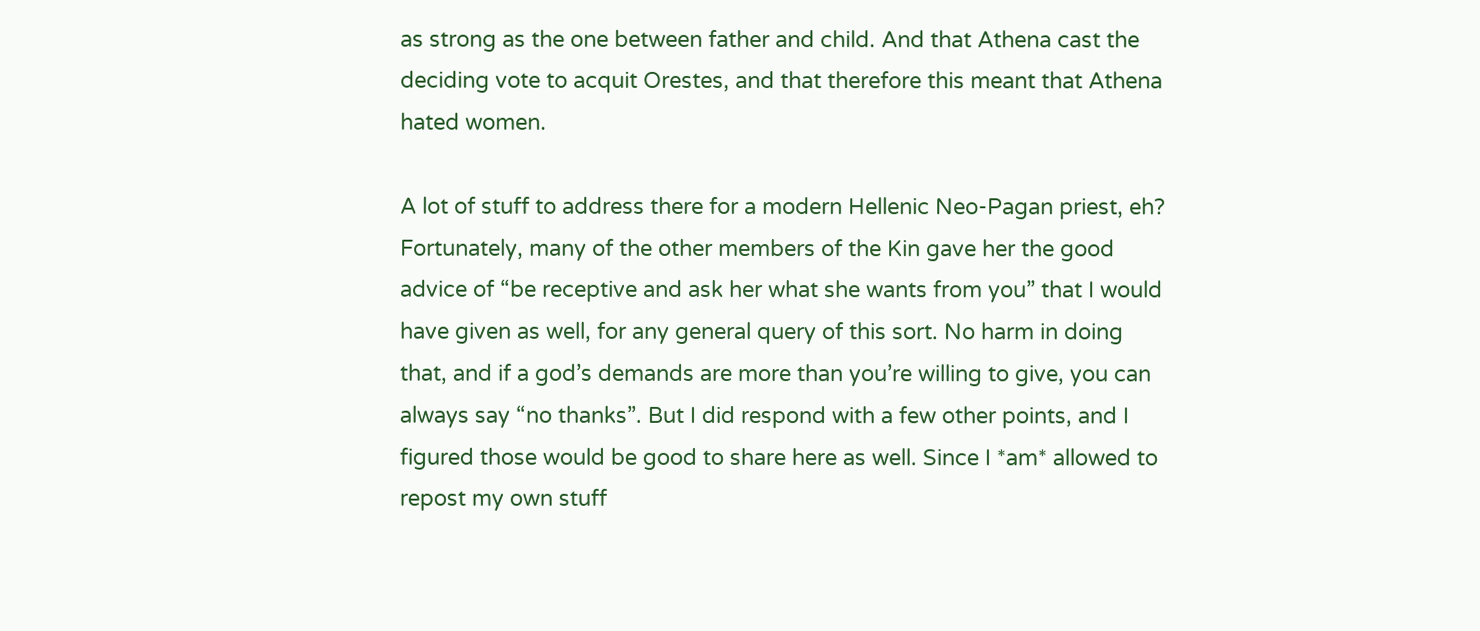as strong as the one between father and child. And that Athena cast the deciding vote to acquit Orestes, and that therefore this meant that Athena hated women.

A lot of stuff to address there for a modern Hellenic Neo-Pagan priest, eh? Fortunately, many of the other members of the Kin gave her the good advice of “be receptive and ask her what she wants from you” that I would have given as well, for any general query of this sort. No harm in doing that, and if a god’s demands are more than you’re willing to give, you can always say “no thanks”. But I did respond with a few other points, and I figured those would be good to share here as well. Since I *am* allowed to repost my own stuff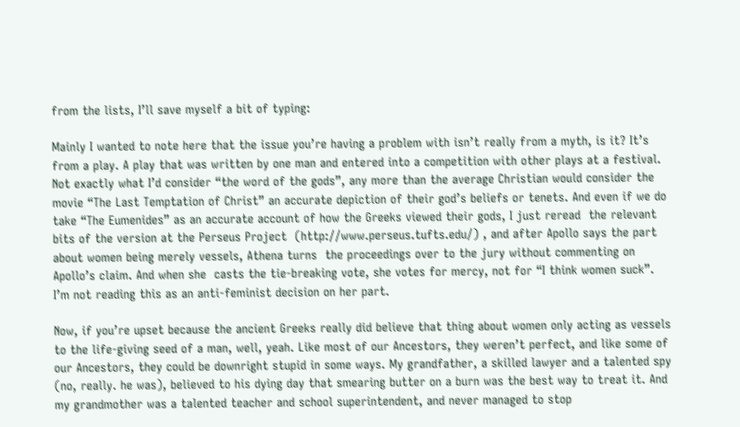from the lists, I’ll save myself a bit of typing:

Mainly I wanted to note here that the issue you’re having a problem with isn’t really from a myth, is it? It’s from a play. A play that was written by one man and entered into a competition with other plays at a festival. Not exactly what I’d consider “the word of the gods”, any more than the average Christian would consider the movie “The Last Temptation of Christ” an accurate depiction of their god’s beliefs or tenets. And even if we do take “The Eumenides” as an accurate account of how the Greeks viewed their gods, I just reread  the relevant bits of the version at the Perseus Project  (http://www.perseus.tufts.edu/) , and after Apollo says the part about women being merely vessels, Athena turns  the proceedings over to the jury without commenting on Apollo’s claim. And when she  casts the tie-breaking vote, she votes for mercy, not for “I think women suck”. I’m not reading this as an anti-feminist decision on her part.

Now, if you’re upset because the ancient Greeks really did believe that thing about women only acting as vessels to the life-giving seed of a man, well, yeah. Like most of our Ancestors, they weren’t perfect, and like some of our Ancestors, they could be downright stupid in some ways. My grandfather, a skilled lawyer and a talented spy (no, really. he was), believed to his dying day that smearing butter on a burn was the best way to treat it. And my grandmother was a talented teacher and school superintendent, and never managed to stop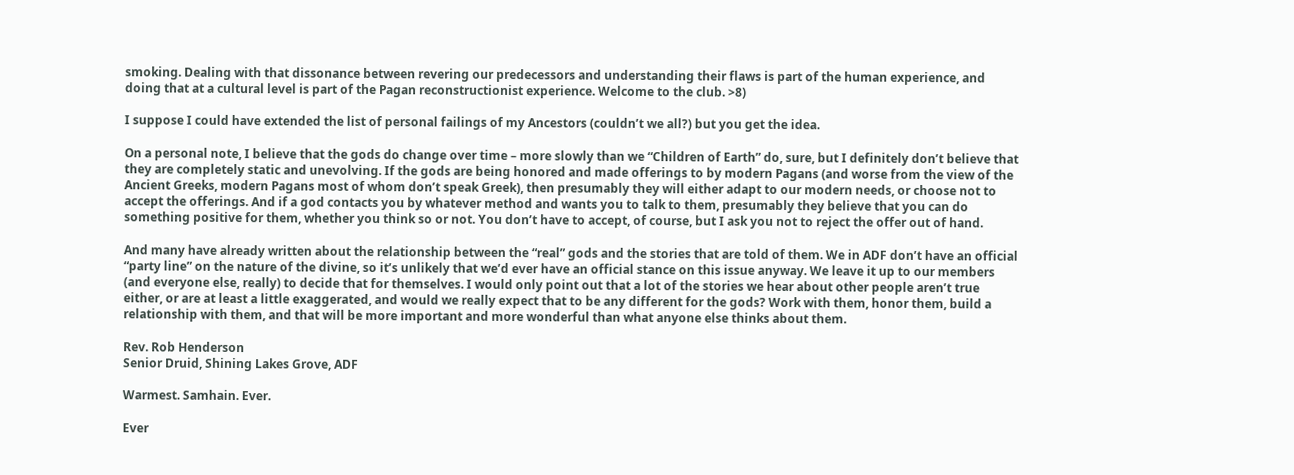smoking. Dealing with that dissonance between revering our predecessors and understanding their flaws is part of the human experience, and doing that at a cultural level is part of the Pagan reconstructionist experience. Welcome to the club. >8)

I suppose I could have extended the list of personal failings of my Ancestors (couldn’t we all?) but you get the idea.

On a personal note, I believe that the gods do change over time – more slowly than we “Children of Earth” do, sure, but I definitely don’t believe that they are completely static and unevolving. If the gods are being honored and made offerings to by modern Pagans (and worse from the view of the Ancient Greeks, modern Pagans most of whom don’t speak Greek), then presumably they will either adapt to our modern needs, or choose not to accept the offerings. And if a god contacts you by whatever method and wants you to talk to them, presumably they believe that you can do something positive for them, whether you think so or not. You don’t have to accept, of course, but I ask you not to reject the offer out of hand.

And many have already written about the relationship between the “real” gods and the stories that are told of them. We in ADF don’t have an official “party line” on the nature of the divine, so it’s unlikely that we’d ever have an official stance on this issue anyway. We leave it up to our members (and everyone else, really) to decide that for themselves. I would only point out that a lot of the stories we hear about other people aren’t true either, or are at least a little exaggerated, and would we really expect that to be any different for the gods? Work with them, honor them, build a relationship with them, and that will be more important and more wonderful than what anyone else thinks about them.

Rev. Rob Henderson
Senior Druid, Shining Lakes Grove, ADF

Warmest. Samhain. Ever.

Ever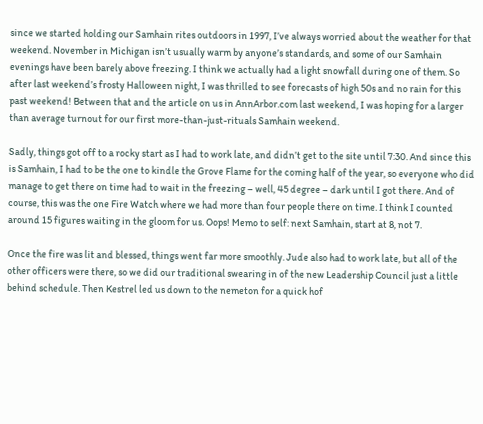since we started holding our Samhain rites outdoors in 1997, I’ve always worried about the weather for that weekend. November in Michigan isn’t usually warm by anyone’s standards, and some of our Samhain evenings have been barely above freezing. I think we actually had a light snowfall during one of them. So after last weekend’s frosty Halloween night, I was thrilled to see forecasts of high 50s and no rain for this past weekend! Between that and the article on us in AnnArbor.com last weekend, I was hoping for a larger than average turnout for our first more-than-just-rituals Samhain weekend.

Sadly, things got off to a rocky start as I had to work late, and didn’t get to the site until 7:30. And since this is Samhain, I had to be the one to kindle the Grove Flame for the coming half of the year, so everyone who did manage to get there on time had to wait in the freezing – well, 45 degree – dark until I got there. And of course, this was the one Fire Watch where we had more than four people there on time. I think I counted around 15 figures waiting in the gloom for us. Oops! Memo to self: next Samhain, start at 8, not 7.

Once the fire was lit and blessed, things went far more smoothly. Jude also had to work late, but all of the other officers were there, so we did our traditional swearing in of the new Leadership Council just a little behind schedule. Then Kestrel led us down to the nemeton for a quick hof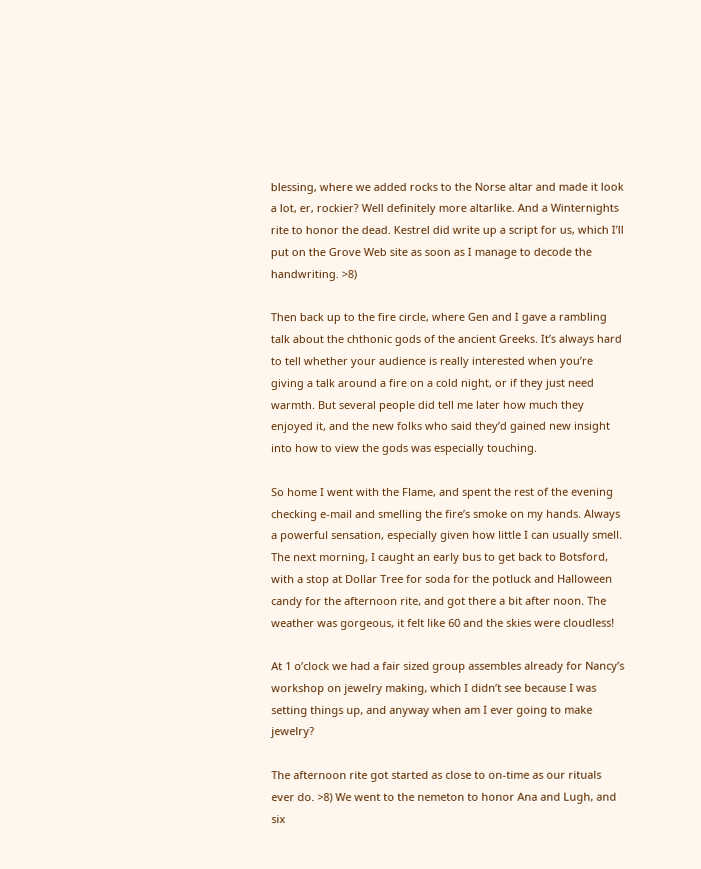blessing, where we added rocks to the Norse altar and made it look a lot, er, rockier? Well definitely more altarlike. And a Winternights rite to honor the dead. Kestrel did write up a script for us, which I’ll put on the Grove Web site as soon as I manage to decode the handwriting. >8)

Then back up to the fire circle, where Gen and I gave a rambling talk about the chthonic gods of the ancient Greeks. It’s always hard to tell whether your audience is really interested when you’re giving a talk around a fire on a cold night, or if they just need warmth. But several people did tell me later how much they enjoyed it, and the new folks who said they’d gained new insight into how to view the gods was especially touching.

So home I went with the Flame, and spent the rest of the evening checking e-mail and smelling the fire’s smoke on my hands. Always a powerful sensation, especially given how little I can usually smell. The next morning, I caught an early bus to get back to Botsford, with a stop at Dollar Tree for soda for the potluck and Halloween candy for the afternoon rite, and got there a bit after noon. The weather was gorgeous, it felt like 60 and the skies were cloudless!

At 1 o’clock we had a fair sized group assembles already for Nancy’s workshop on jewelry making, which I didn’t see because I was setting things up, and anyway when am I ever going to make jewelry?

The afternoon rite got started as close to on-time as our rituals ever do. >8) We went to the nemeton to honor Ana and Lugh, and six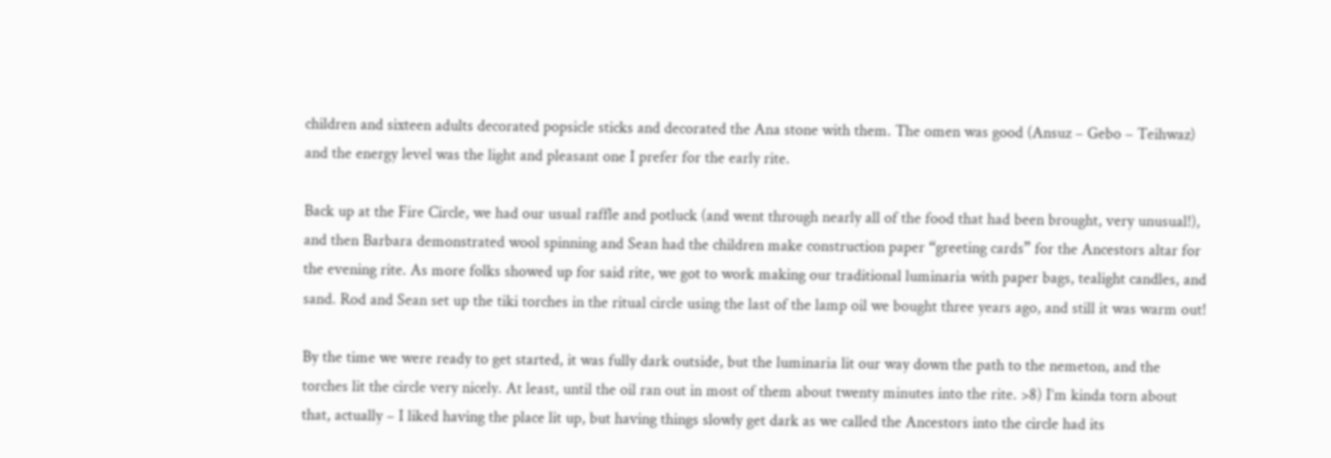children and sixteen adults decorated popsicle sticks and decorated the Ana stone with them. The omen was good (Ansuz – Gebo – Teihwaz) and the energy level was the light and pleasant one I prefer for the early rite.

Back up at the Fire Circle, we had our usual raffle and potluck (and went through nearly all of the food that had been brought, very unusual!), and then Barbara demonstrated wool spinning and Sean had the children make construction paper “greeting cards” for the Ancestors altar for the evening rite. As more folks showed up for said rite, we got to work making our traditional luminaria with paper bags, tealight candles, and sand. Rod and Sean set up the tiki torches in the ritual circle using the last of the lamp oil we bought three years ago, and still it was warm out!

By the time we were ready to get started, it was fully dark outside, but the luminaria lit our way down the path to the nemeton, and the torches lit the circle very nicely. At least, until the oil ran out in most of them about twenty minutes into the rite. >8) I’m kinda torn about that, actually – I liked having the place lit up, but having things slowly get dark as we called the Ancestors into the circle had its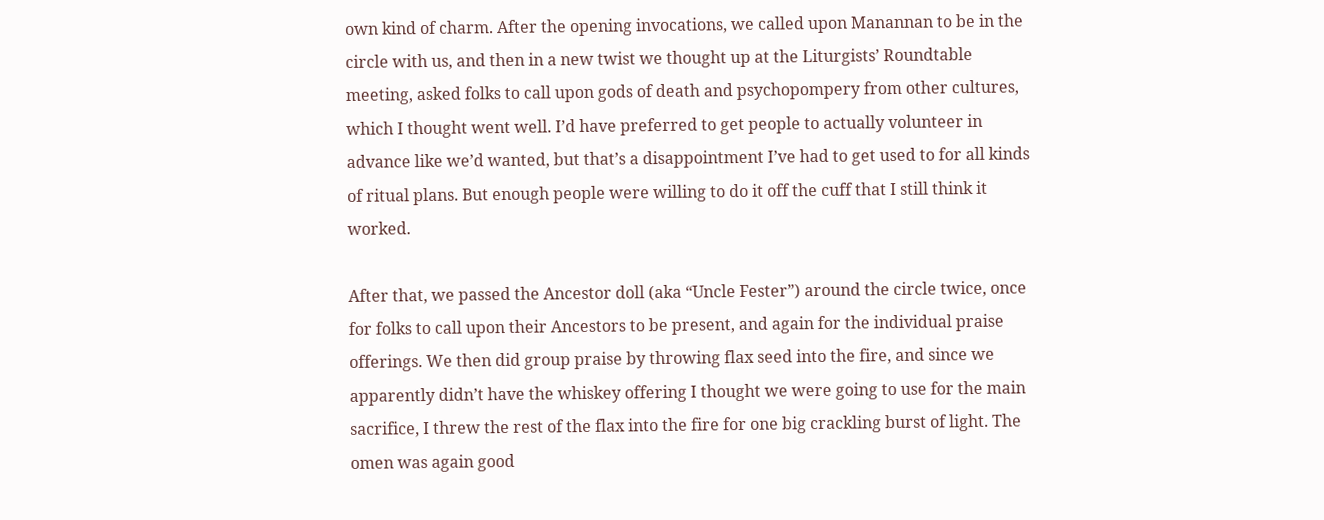own kind of charm. After the opening invocations, we called upon Manannan to be in the circle with us, and then in a new twist we thought up at the Liturgists’ Roundtable meeting, asked folks to call upon gods of death and psychopompery from other cultures, which I thought went well. I’d have preferred to get people to actually volunteer in advance like we’d wanted, but that’s a disappointment I’ve had to get used to for all kinds of ritual plans. But enough people were willing to do it off the cuff that I still think it worked.

After that, we passed the Ancestor doll (aka “Uncle Fester”) around the circle twice, once for folks to call upon their Ancestors to be present, and again for the individual praise offerings. We then did group praise by throwing flax seed into the fire, and since we apparently didn’t have the whiskey offering I thought we were going to use for the main sacrifice, I threw the rest of the flax into the fire for one big crackling burst of light. The omen was again good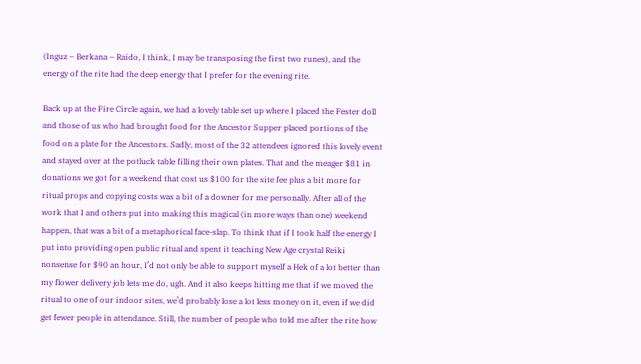(Inguz – Berkana – Raido, I think, I may be transposing the first two runes), and the energy of the rite had the deep energy that I prefer for the evening rite.

Back up at the Fire Circle again, we had a lovely table set up where I placed the Fester doll and those of us who had brought food for the Ancestor Supper placed portions of the food on a plate for the Ancestors. Sadly, most of the 32 attendees ignored this lovely event and stayed over at the potluck table filling their own plates. That and the meager $81 in donations we got for a weekend that cost us $100 for the site fee plus a bit more for ritual props and copying costs was a bit of a downer for me personally. After all of the work that I and others put into making this magical (in more ways than one) weekend happen, that was a bit of a metaphorical face-slap. To think that if I took half the energy I put into providing open public ritual and spent it teaching New Age crystal Reiki nonsense for $90 an hour, I’d not only be able to support myself a Hek of a lot better than my flower delivery job lets me do, ugh. And it also keeps hitting me that if we moved the ritual to one of our indoor sites, we’d probably lose a lot less money on it, even if we did get fewer people in attendance. Still, the number of people who told me after the rite how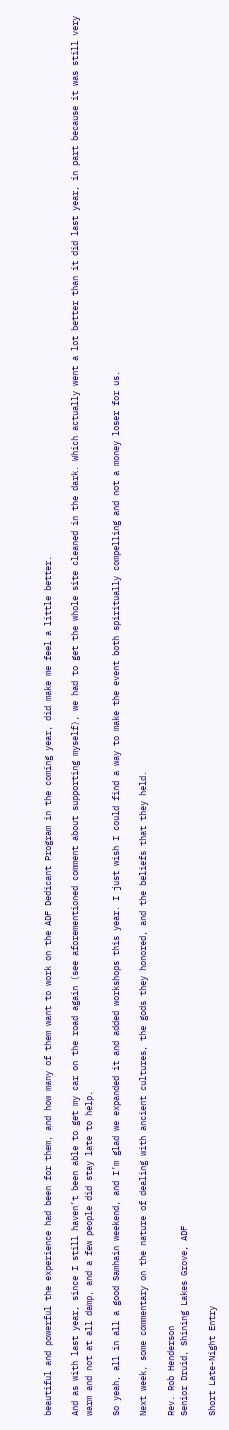beautiful and powerful the experience had been for them, and how many of them want to work on the ADF Dedicant Program in the coming year, did make me feel a little better.

And as with last year, since I still haven’t been able to get my car on the road again (see aforementioned comment about supporting myself), we had to get the whole site cleaned in the dark. Which actually went a lot better than it did last year, in part because it was still very warm and not at all damp, and a few people did stay late to help.

So yeah, all in all a good Samhain weekend, and I’m glad we expanded it and added workshops this year. I just wish I could find a way to make the event both spiritually compelling and not a money loser for us.

Next week, some commentary on the nature of dealing with ancient cultures, the gods they honored, and the beliefs that they held.

Rev. Rob Henderson
Senior Druid, Shining Lakes Grove, ADF

Short Late-Night Entry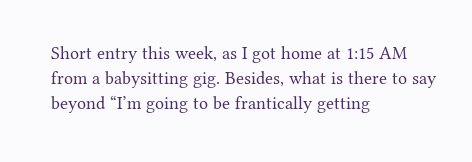Short entry this week, as I got home at 1:15 AM from a babysitting gig. Besides, what is there to say beyond “I’m going to be frantically getting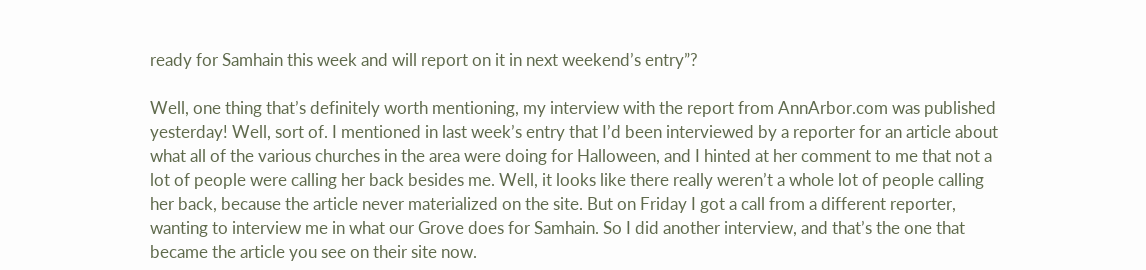ready for Samhain this week and will report on it in next weekend’s entry”?

Well, one thing that’s definitely worth mentioning, my interview with the report from AnnArbor.com was published yesterday! Well, sort of. I mentioned in last week’s entry that I’d been interviewed by a reporter for an article about what all of the various churches in the area were doing for Halloween, and I hinted at her comment to me that not a lot of people were calling her back besides me. Well, it looks like there really weren’t a whole lot of people calling her back, because the article never materialized on the site. But on Friday I got a call from a different reporter, wanting to interview me in what our Grove does for Samhain. So I did another interview, and that’s the one that became the article you see on their site now.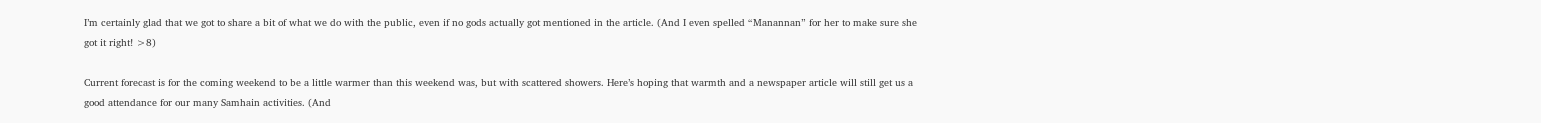I’m certainly glad that we got to share a bit of what we do with the public, even if no gods actually got mentioned in the article. (And I even spelled “Manannan” for her to make sure she got it right! >8)

Current forecast is for the coming weekend to be a little warmer than this weekend was, but with scattered showers. Here’s hoping that warmth and a newspaper article will still get us a good attendance for our many Samhain activities. (And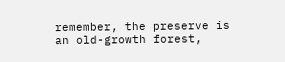remember, the preserve is an old-growth forest,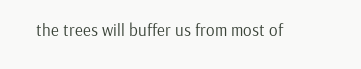the trees will buffer us from most of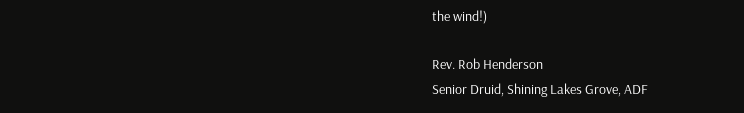the wind!)

Rev. Rob Henderson
Senior Druid, Shining Lakes Grove, ADF